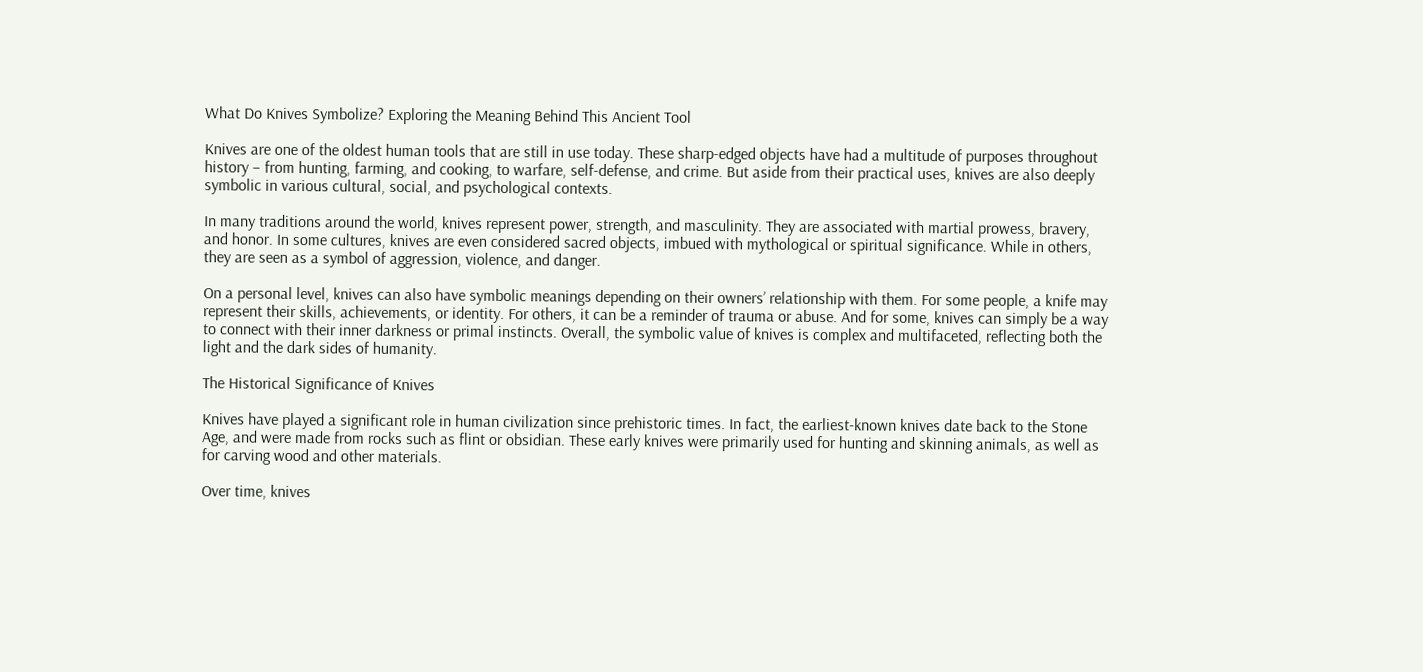What Do Knives Symbolize? Exploring the Meaning Behind This Ancient Tool

Knives are one of the oldest human tools that are still in use today. These sharp-edged objects have had a multitude of purposes throughout history – from hunting, farming, and cooking, to warfare, self-defense, and crime. But aside from their practical uses, knives are also deeply symbolic in various cultural, social, and psychological contexts.

In many traditions around the world, knives represent power, strength, and masculinity. They are associated with martial prowess, bravery, and honor. In some cultures, knives are even considered sacred objects, imbued with mythological or spiritual significance. While in others, they are seen as a symbol of aggression, violence, and danger.

On a personal level, knives can also have symbolic meanings depending on their owners’ relationship with them. For some people, a knife may represent their skills, achievements, or identity. For others, it can be a reminder of trauma or abuse. And for some, knives can simply be a way to connect with their inner darkness or primal instincts. Overall, the symbolic value of knives is complex and multifaceted, reflecting both the light and the dark sides of humanity.

The Historical Significance of Knives

Knives have played a significant role in human civilization since prehistoric times. In fact, the earliest-known knives date back to the Stone Age, and were made from rocks such as flint or obsidian. These early knives were primarily used for hunting and skinning animals, as well as for carving wood and other materials.

Over time, knives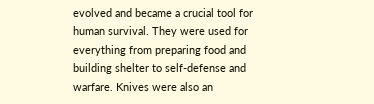evolved and became a crucial tool for human survival. They were used for everything from preparing food and building shelter to self-defense and warfare. Knives were also an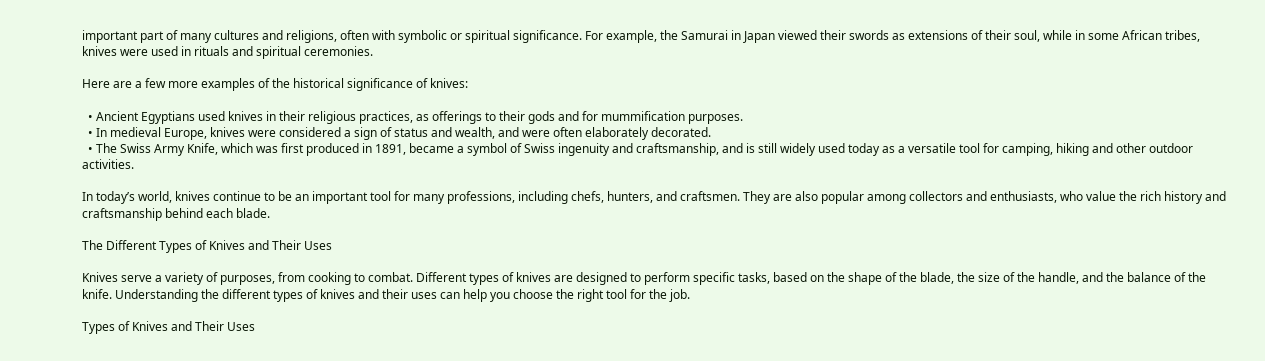important part of many cultures and religions, often with symbolic or spiritual significance. For example, the Samurai in Japan viewed their swords as extensions of their soul, while in some African tribes, knives were used in rituals and spiritual ceremonies.

Here are a few more examples of the historical significance of knives:

  • Ancient Egyptians used knives in their religious practices, as offerings to their gods and for mummification purposes.
  • In medieval Europe, knives were considered a sign of status and wealth, and were often elaborately decorated.
  • The Swiss Army Knife, which was first produced in 1891, became a symbol of Swiss ingenuity and craftsmanship, and is still widely used today as a versatile tool for camping, hiking and other outdoor activities.

In today’s world, knives continue to be an important tool for many professions, including chefs, hunters, and craftsmen. They are also popular among collectors and enthusiasts, who value the rich history and craftsmanship behind each blade.

The Different Types of Knives and Their Uses

Knives serve a variety of purposes, from cooking to combat. Different types of knives are designed to perform specific tasks, based on the shape of the blade, the size of the handle, and the balance of the knife. Understanding the different types of knives and their uses can help you choose the right tool for the job.

Types of Knives and Their Uses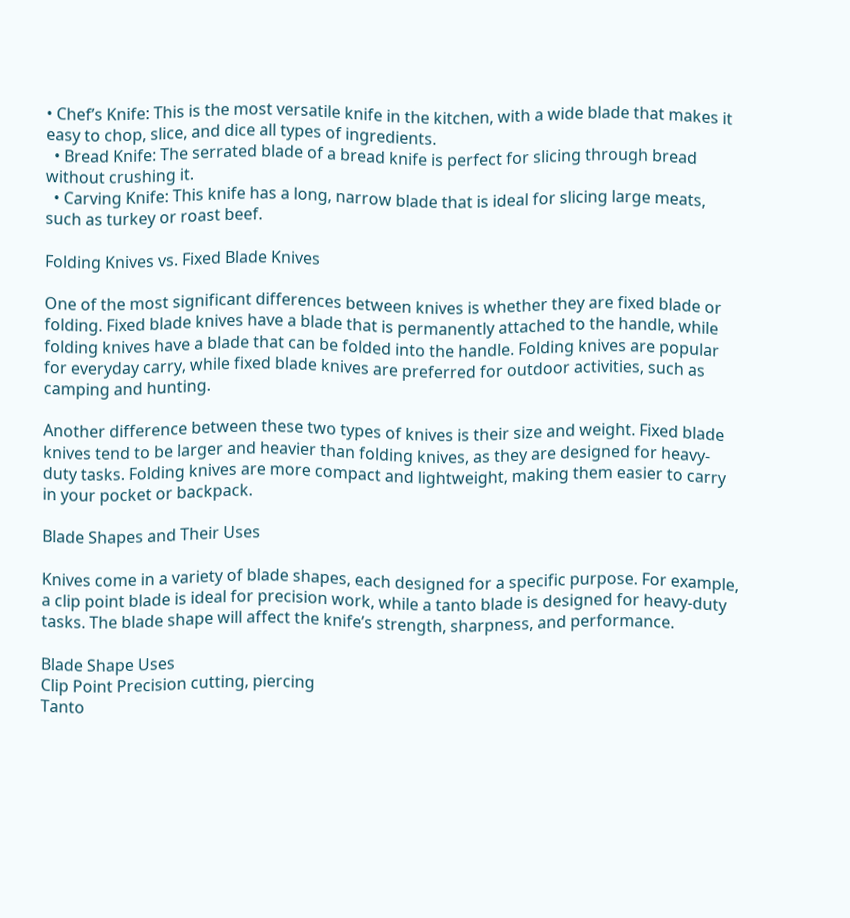• Chef’s Knife: This is the most versatile knife in the kitchen, with a wide blade that makes it easy to chop, slice, and dice all types of ingredients.
  • Bread Knife: The serrated blade of a bread knife is perfect for slicing through bread without crushing it.
  • Carving Knife: This knife has a long, narrow blade that is ideal for slicing large meats, such as turkey or roast beef.

Folding Knives vs. Fixed Blade Knives

One of the most significant differences between knives is whether they are fixed blade or folding. Fixed blade knives have a blade that is permanently attached to the handle, while folding knives have a blade that can be folded into the handle. Folding knives are popular for everyday carry, while fixed blade knives are preferred for outdoor activities, such as camping and hunting.

Another difference between these two types of knives is their size and weight. Fixed blade knives tend to be larger and heavier than folding knives, as they are designed for heavy-duty tasks. Folding knives are more compact and lightweight, making them easier to carry in your pocket or backpack.

Blade Shapes and Their Uses

Knives come in a variety of blade shapes, each designed for a specific purpose. For example, a clip point blade is ideal for precision work, while a tanto blade is designed for heavy-duty tasks. The blade shape will affect the knife’s strength, sharpness, and performance.

Blade Shape Uses
Clip Point Precision cutting, piercing
Tanto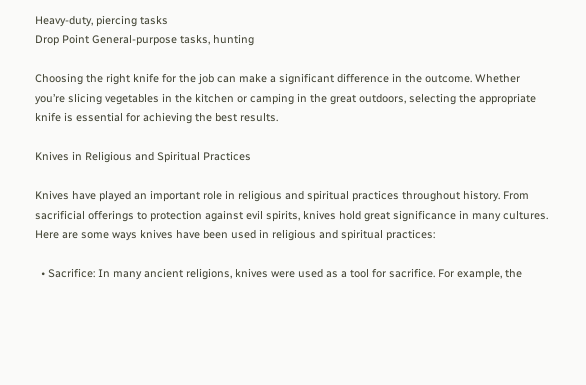Heavy-duty, piercing tasks
Drop Point General-purpose tasks, hunting

Choosing the right knife for the job can make a significant difference in the outcome. Whether you’re slicing vegetables in the kitchen or camping in the great outdoors, selecting the appropriate knife is essential for achieving the best results.

Knives in Religious and Spiritual Practices

Knives have played an important role in religious and spiritual practices throughout history. From sacrificial offerings to protection against evil spirits, knives hold great significance in many cultures. Here are some ways knives have been used in religious and spiritual practices:

  • Sacrifice: In many ancient religions, knives were used as a tool for sacrifice. For example, the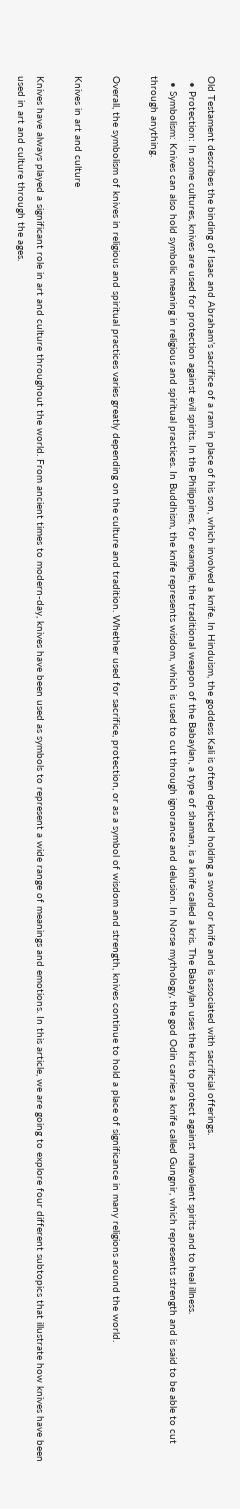Old Testament describes the binding of Isaac and Abraham’s sacrifice of a ram in place of his son, which involved a knife. In Hinduism, the goddess Kali is often depicted holding a sword or knife and is associated with sacrificial offerings.
  • Protection: In some cultures, knives are used for protection against evil spirits. In the Philippines, for example, the traditional weapon of the Babaylan, a type of shaman, is a knife called a kris. The Babaylan uses the kris to protect against malevolent spirits and to heal illness.
  • Symbolism: Knives can also hold symbolic meaning in religious and spiritual practices. In Buddhism, the knife represents wisdom, which is used to cut through ignorance and delusion. In Norse mythology, the god Odin carries a knife called Gungnir, which represents strength and is said to be able to cut through anything.

Overall, the symbolism of knives in religious and spiritual practices varies greatly depending on the culture and tradition. Whether used for sacrifice, protection, or as a symbol of wisdom and strength, knives continue to hold a place of significance in many religions around the world.

Knives in art and culture

Knives have always played a significant role in art and culture throughout the world. From ancient times to modern-day, knives have been used as symbols to represent a wide range of meanings and emotions. In this article, we are going to explore four different subtopics that illustrate how knives have been used in art and culture through the ages.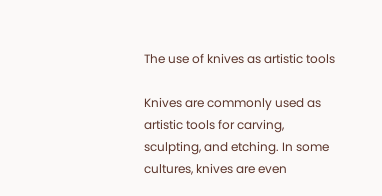The use of knives as artistic tools

Knives are commonly used as artistic tools for carving, sculpting, and etching. In some cultures, knives are even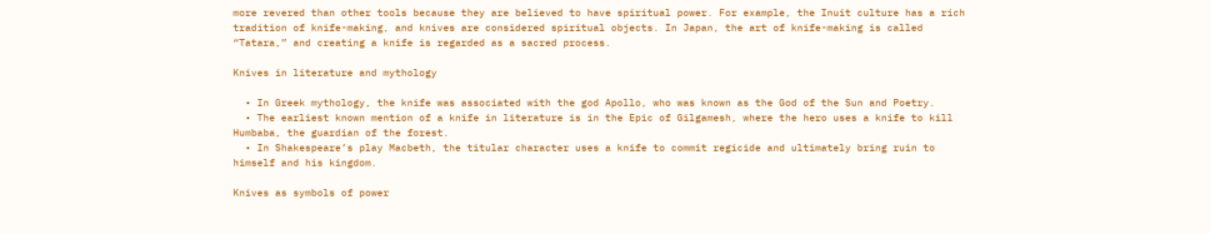more revered than other tools because they are believed to have spiritual power. For example, the Inuit culture has a rich tradition of knife-making, and knives are considered spiritual objects. In Japan, the art of knife-making is called “Tatara,” and creating a knife is regarded as a sacred process.

Knives in literature and mythology

  • In Greek mythology, the knife was associated with the god Apollo, who was known as the God of the Sun and Poetry.
  • The earliest known mention of a knife in literature is in the Epic of Gilgamesh, where the hero uses a knife to kill Humbaba, the guardian of the forest.
  • In Shakespeare’s play Macbeth, the titular character uses a knife to commit regicide and ultimately bring ruin to himself and his kingdom.

Knives as symbols of power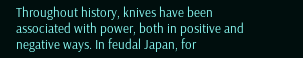Throughout history, knives have been associated with power, both in positive and negative ways. In feudal Japan, for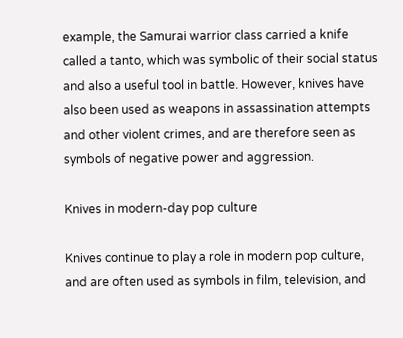example, the Samurai warrior class carried a knife called a tanto, which was symbolic of their social status and also a useful tool in battle. However, knives have also been used as weapons in assassination attempts and other violent crimes, and are therefore seen as symbols of negative power and aggression.

Knives in modern-day pop culture

Knives continue to play a role in modern pop culture, and are often used as symbols in film, television, and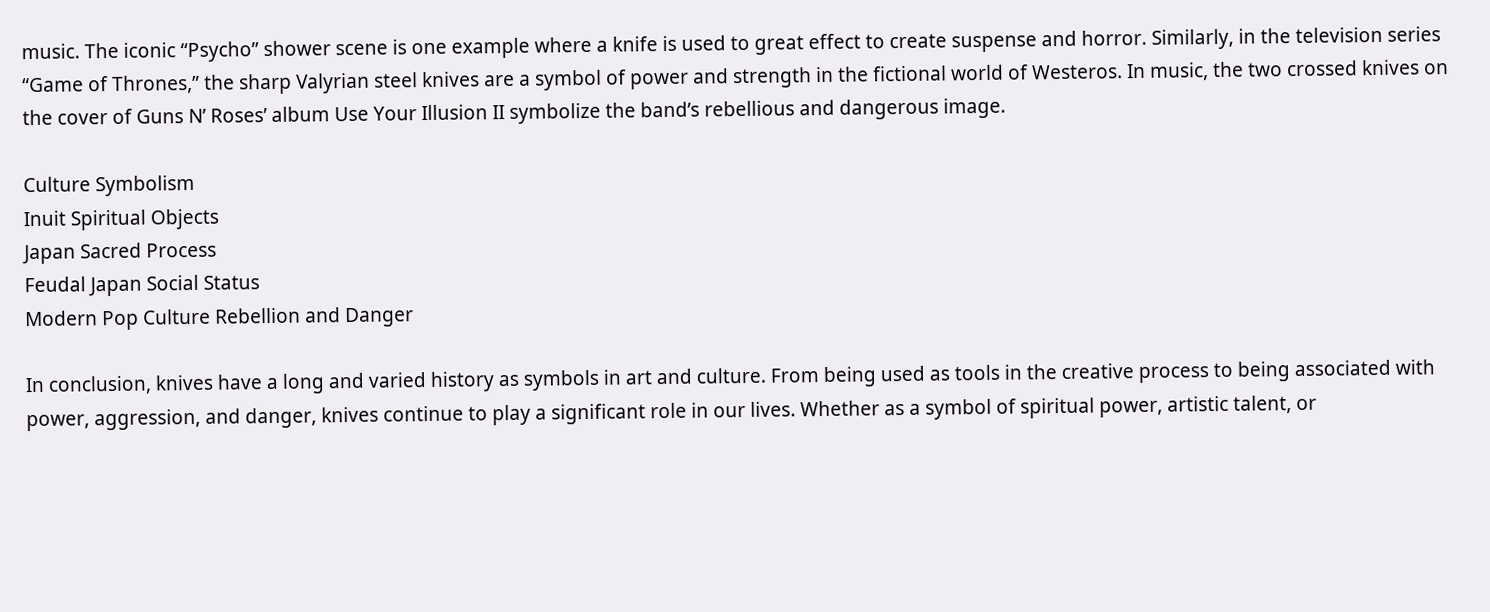music. The iconic “Psycho” shower scene is one example where a knife is used to great effect to create suspense and horror. Similarly, in the television series “Game of Thrones,” the sharp Valyrian steel knives are a symbol of power and strength in the fictional world of Westeros. In music, the two crossed knives on the cover of Guns N’ Roses’ album Use Your Illusion II symbolize the band’s rebellious and dangerous image.

Culture Symbolism
Inuit Spiritual Objects
Japan Sacred Process
Feudal Japan Social Status
Modern Pop Culture Rebellion and Danger

In conclusion, knives have a long and varied history as symbols in art and culture. From being used as tools in the creative process to being associated with power, aggression, and danger, knives continue to play a significant role in our lives. Whether as a symbol of spiritual power, artistic talent, or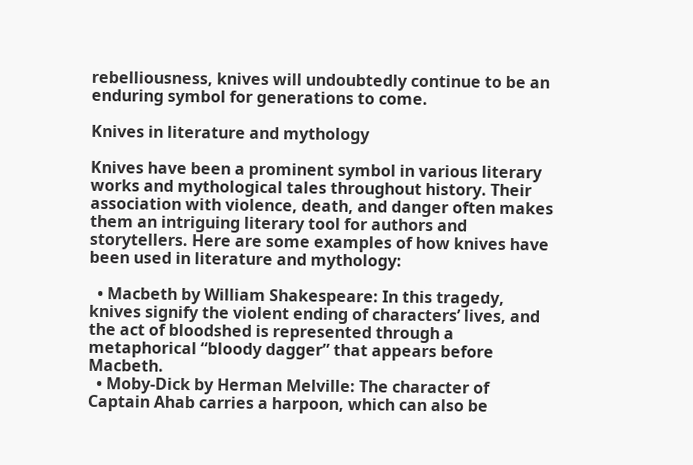rebelliousness, knives will undoubtedly continue to be an enduring symbol for generations to come.

Knives in literature and mythology

Knives have been a prominent symbol in various literary works and mythological tales throughout history. Their association with violence, death, and danger often makes them an intriguing literary tool for authors and storytellers. Here are some examples of how knives have been used in literature and mythology:

  • Macbeth by William Shakespeare: In this tragedy, knives signify the violent ending of characters’ lives, and the act of bloodshed is represented through a metaphorical “bloody dagger” that appears before Macbeth.
  • Moby-Dick by Herman Melville: The character of Captain Ahab carries a harpoon, which can also be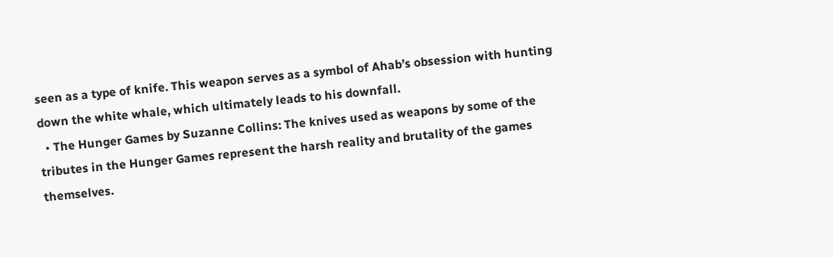seen as a type of knife. This weapon serves as a symbol of Ahab’s obsession with hunting down the white whale, which ultimately leads to his downfall.
  • The Hunger Games by Suzanne Collins: The knives used as weapons by some of the tributes in the Hunger Games represent the harsh reality and brutality of the games themselves.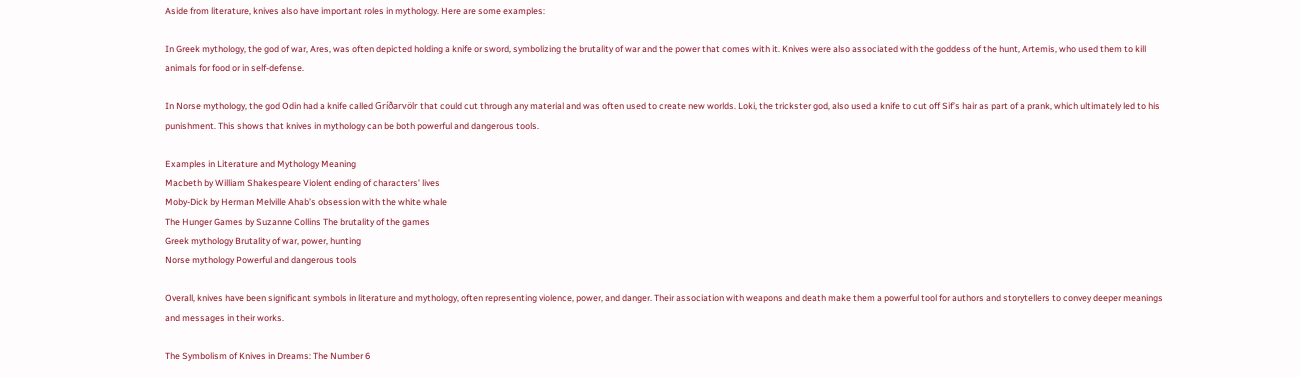Aside from literature, knives also have important roles in mythology. Here are some examples:

In Greek mythology, the god of war, Ares, was often depicted holding a knife or sword, symbolizing the brutality of war and the power that comes with it. Knives were also associated with the goddess of the hunt, Artemis, who used them to kill animals for food or in self-defense.

In Norse mythology, the god Odin had a knife called Gríðarvölr that could cut through any material and was often used to create new worlds. Loki, the trickster god, also used a knife to cut off Sif’s hair as part of a prank, which ultimately led to his punishment. This shows that knives in mythology can be both powerful and dangerous tools.

Examples in Literature and Mythology Meaning
Macbeth by William Shakespeare Violent ending of characters’ lives
Moby-Dick by Herman Melville Ahab’s obsession with the white whale
The Hunger Games by Suzanne Collins The brutality of the games
Greek mythology Brutality of war, power, hunting
Norse mythology Powerful and dangerous tools

Overall, knives have been significant symbols in literature and mythology, often representing violence, power, and danger. Their association with weapons and death make them a powerful tool for authors and storytellers to convey deeper meanings and messages in their works.

The Symbolism of Knives in Dreams: The Number 6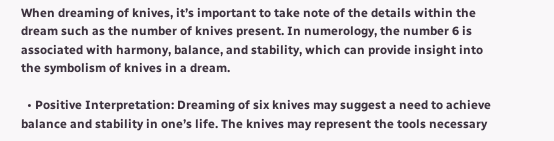When dreaming of knives, it’s important to take note of the details within the dream such as the number of knives present. In numerology, the number 6 is associated with harmony, balance, and stability, which can provide insight into the symbolism of knives in a dream.

  • Positive Interpretation: Dreaming of six knives may suggest a need to achieve balance and stability in one’s life. The knives may represent the tools necessary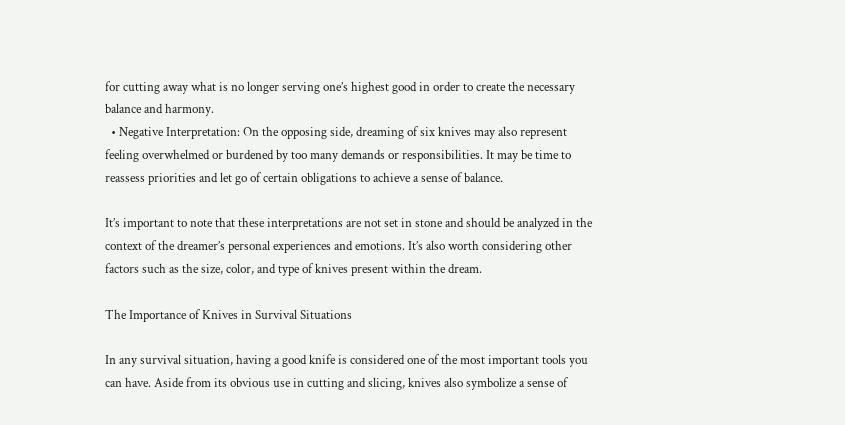for cutting away what is no longer serving one’s highest good in order to create the necessary balance and harmony.
  • Negative Interpretation: On the opposing side, dreaming of six knives may also represent feeling overwhelmed or burdened by too many demands or responsibilities. It may be time to reassess priorities and let go of certain obligations to achieve a sense of balance.

It’s important to note that these interpretations are not set in stone and should be analyzed in the context of the dreamer’s personal experiences and emotions. It’s also worth considering other factors such as the size, color, and type of knives present within the dream.

The Importance of Knives in Survival Situations

In any survival situation, having a good knife is considered one of the most important tools you can have. Aside from its obvious use in cutting and slicing, knives also symbolize a sense of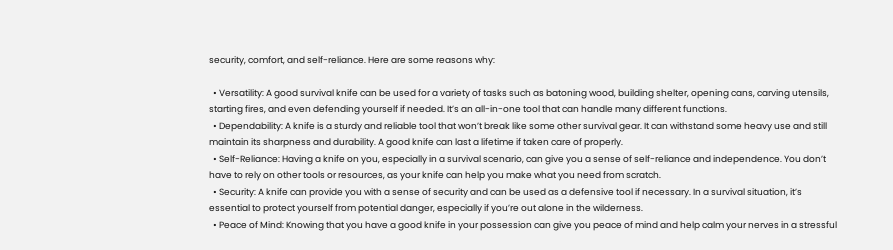security, comfort, and self-reliance. Here are some reasons why:

  • Versatility: A good survival knife can be used for a variety of tasks such as batoning wood, building shelter, opening cans, carving utensils, starting fires, and even defending yourself if needed. It’s an all-in-one tool that can handle many different functions.
  • Dependability: A knife is a sturdy and reliable tool that won’t break like some other survival gear. It can withstand some heavy use and still maintain its sharpness and durability. A good knife can last a lifetime if taken care of properly.
  • Self-Reliance: Having a knife on you, especially in a survival scenario, can give you a sense of self-reliance and independence. You don’t have to rely on other tools or resources, as your knife can help you make what you need from scratch.
  • Security: A knife can provide you with a sense of security and can be used as a defensive tool if necessary. In a survival situation, it’s essential to protect yourself from potential danger, especially if you’re out alone in the wilderness.
  • Peace of Mind: Knowing that you have a good knife in your possession can give you peace of mind and help calm your nerves in a stressful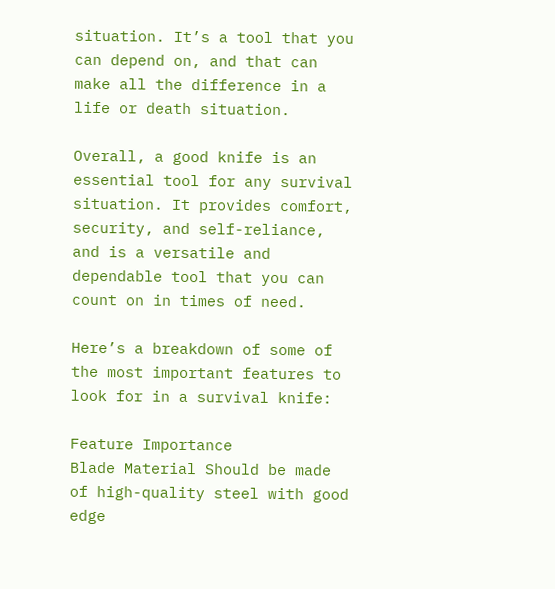situation. It’s a tool that you can depend on, and that can make all the difference in a life or death situation.

Overall, a good knife is an essential tool for any survival situation. It provides comfort, security, and self-reliance, and is a versatile and dependable tool that you can count on in times of need.

Here’s a breakdown of some of the most important features to look for in a survival knife:

Feature Importance
Blade Material Should be made of high-quality steel with good edge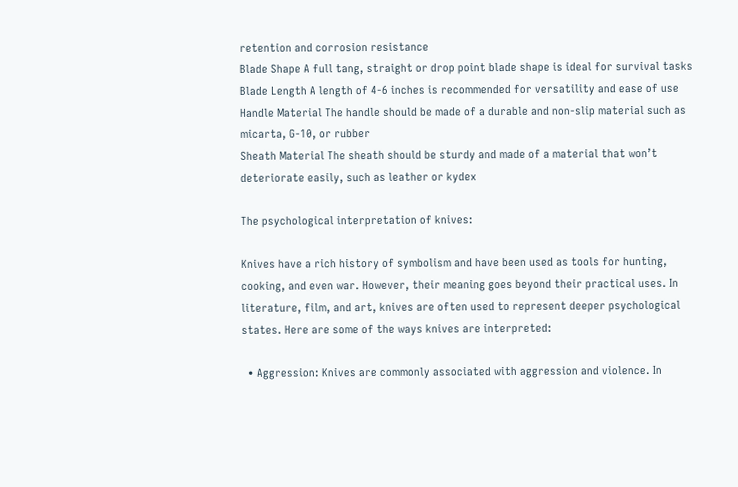retention and corrosion resistance
Blade Shape A full tang, straight or drop point blade shape is ideal for survival tasks
Blade Length A length of 4-6 inches is recommended for versatility and ease of use
Handle Material The handle should be made of a durable and non-slip material such as micarta, G-10, or rubber
Sheath Material The sheath should be sturdy and made of a material that won’t deteriorate easily, such as leather or kydex

The psychological interpretation of knives:

Knives have a rich history of symbolism and have been used as tools for hunting, cooking, and even war. However, their meaning goes beyond their practical uses. In literature, film, and art, knives are often used to represent deeper psychological states. Here are some of the ways knives are interpreted:

  • Aggression: Knives are commonly associated with aggression and violence. In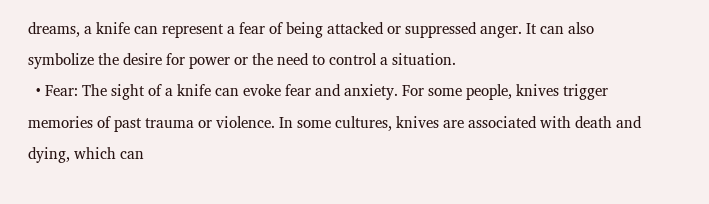dreams, a knife can represent a fear of being attacked or suppressed anger. It can also symbolize the desire for power or the need to control a situation.
  • Fear: The sight of a knife can evoke fear and anxiety. For some people, knives trigger memories of past trauma or violence. In some cultures, knives are associated with death and dying, which can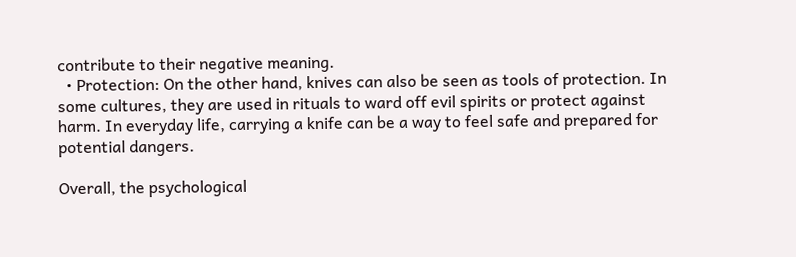contribute to their negative meaning.
  • Protection: On the other hand, knives can also be seen as tools of protection. In some cultures, they are used in rituals to ward off evil spirits or protect against harm. In everyday life, carrying a knife can be a way to feel safe and prepared for potential dangers.

Overall, the psychological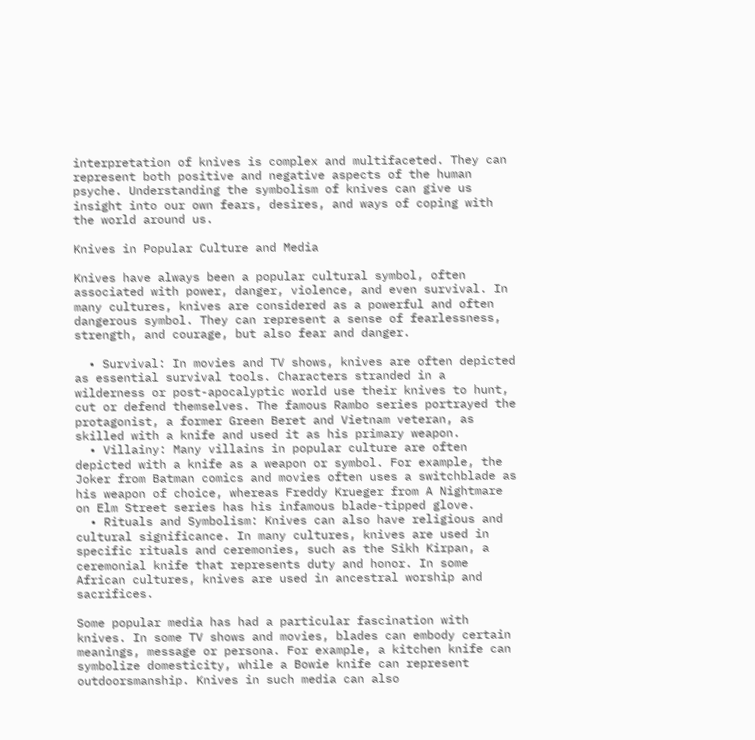interpretation of knives is complex and multifaceted. They can represent both positive and negative aspects of the human psyche. Understanding the symbolism of knives can give us insight into our own fears, desires, and ways of coping with the world around us.

Knives in Popular Culture and Media

Knives have always been a popular cultural symbol, often associated with power, danger, violence, and even survival. In many cultures, knives are considered as a powerful and often dangerous symbol. They can represent a sense of fearlessness, strength, and courage, but also fear and danger.

  • Survival: In movies and TV shows, knives are often depicted as essential survival tools. Characters stranded in a wilderness or post-apocalyptic world use their knives to hunt, cut or defend themselves. The famous Rambo series portrayed the protagonist, a former Green Beret and Vietnam veteran, as skilled with a knife and used it as his primary weapon.
  • Villainy: Many villains in popular culture are often depicted with a knife as a weapon or symbol. For example, the Joker from Batman comics and movies often uses a switchblade as his weapon of choice, whereas Freddy Krueger from A Nightmare on Elm Street series has his infamous blade-tipped glove.
  • Rituals and Symbolism: Knives can also have religious and cultural significance. In many cultures, knives are used in specific rituals and ceremonies, such as the Sikh Kirpan, a ceremonial knife that represents duty and honor. In some African cultures, knives are used in ancestral worship and sacrifices.

Some popular media has had a particular fascination with knives. In some TV shows and movies, blades can embody certain meanings, message or persona. For example, a kitchen knife can symbolize domesticity, while a Bowie knife can represent outdoorsmanship. Knives in such media can also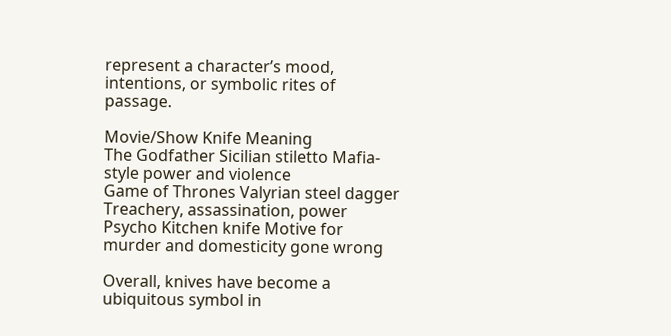represent a character’s mood, intentions, or symbolic rites of passage.

Movie/Show Knife Meaning
The Godfather Sicilian stiletto Mafia-style power and violence
Game of Thrones Valyrian steel dagger Treachery, assassination, power
Psycho Kitchen knife Motive for murder and domesticity gone wrong

Overall, knives have become a ubiquitous symbol in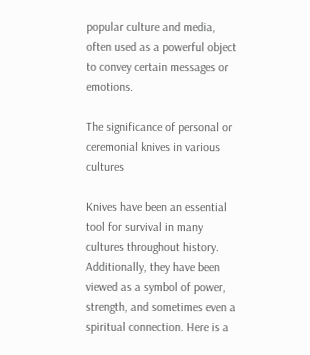popular culture and media, often used as a powerful object to convey certain messages or emotions.

The significance of personal or ceremonial knives in various cultures

Knives have been an essential tool for survival in many cultures throughout history. Additionally, they have been viewed as a symbol of power, strength, and sometimes even a spiritual connection. Here is a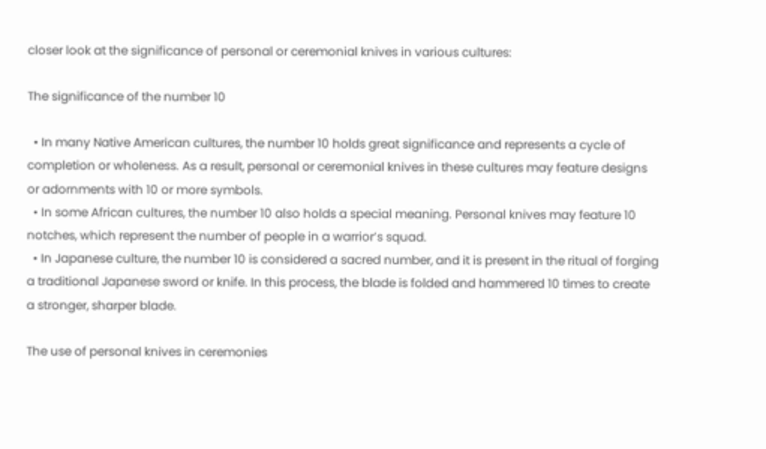closer look at the significance of personal or ceremonial knives in various cultures:

The significance of the number 10

  • In many Native American cultures, the number 10 holds great significance and represents a cycle of completion or wholeness. As a result, personal or ceremonial knives in these cultures may feature designs or adornments with 10 or more symbols.
  • In some African cultures, the number 10 also holds a special meaning. Personal knives may feature 10 notches, which represent the number of people in a warrior’s squad.
  • In Japanese culture, the number 10 is considered a sacred number, and it is present in the ritual of forging a traditional Japanese sword or knife. In this process, the blade is folded and hammered 10 times to create a stronger, sharper blade.

The use of personal knives in ceremonies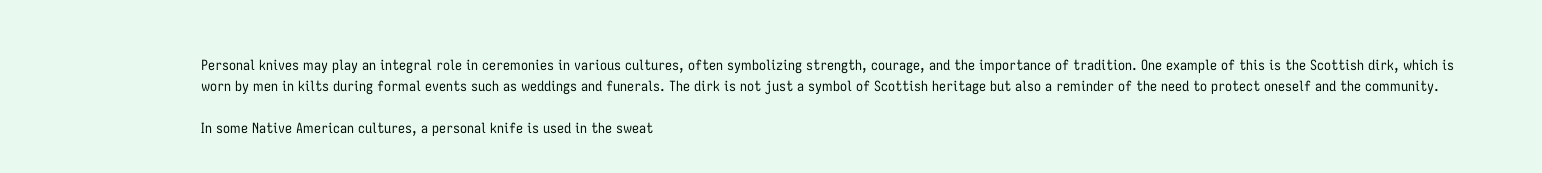Personal knives may play an integral role in ceremonies in various cultures, often symbolizing strength, courage, and the importance of tradition. One example of this is the Scottish dirk, which is worn by men in kilts during formal events such as weddings and funerals. The dirk is not just a symbol of Scottish heritage but also a reminder of the need to protect oneself and the community.

In some Native American cultures, a personal knife is used in the sweat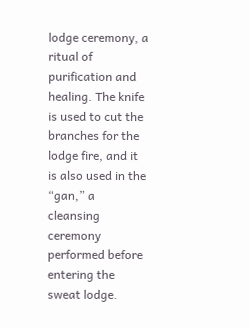lodge ceremony, a ritual of purification and healing. The knife is used to cut the branches for the lodge fire, and it is also used in the “gan,” a cleansing ceremony performed before entering the sweat lodge.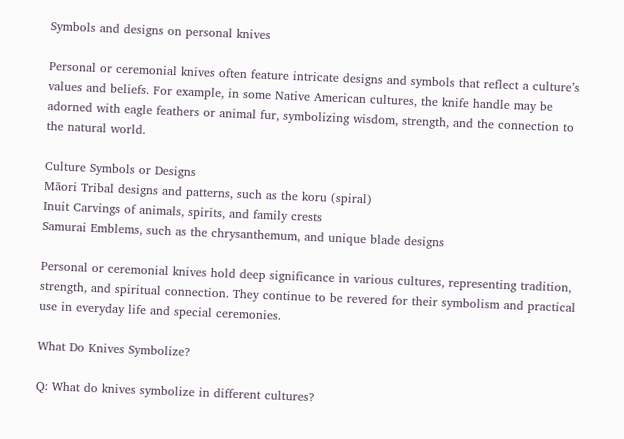Symbols and designs on personal knives

Personal or ceremonial knives often feature intricate designs and symbols that reflect a culture’s values and beliefs. For example, in some Native American cultures, the knife handle may be adorned with eagle feathers or animal fur, symbolizing wisdom, strength, and the connection to the natural world.

Culture Symbols or Designs
Māori Tribal designs and patterns, such as the koru (spiral)
Inuit Carvings of animals, spirits, and family crests
Samurai Emblems, such as the chrysanthemum, and unique blade designs

Personal or ceremonial knives hold deep significance in various cultures, representing tradition, strength, and spiritual connection. They continue to be revered for their symbolism and practical use in everyday life and special ceremonies.

What Do Knives Symbolize?

Q: What do knives symbolize in different cultures?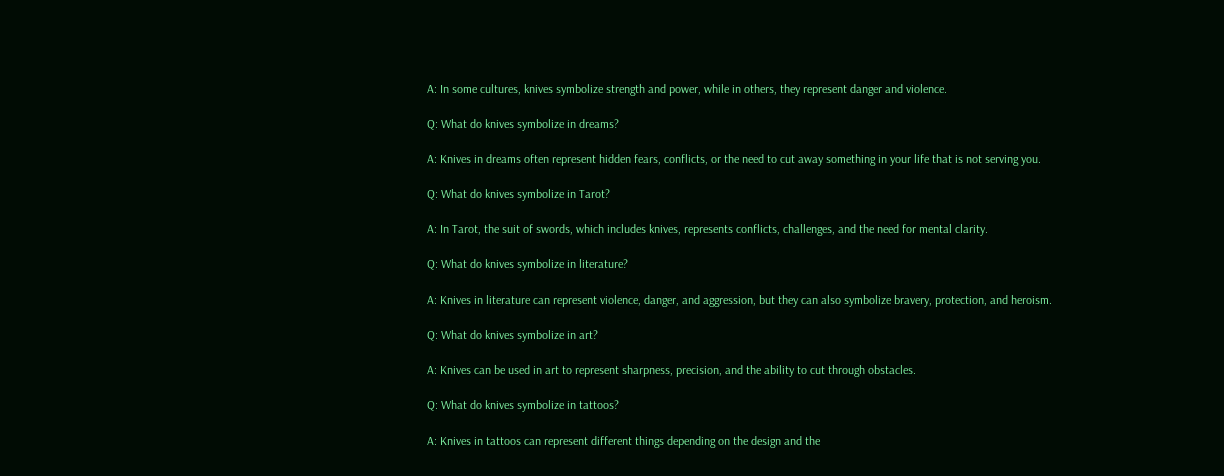A: In some cultures, knives symbolize strength and power, while in others, they represent danger and violence.

Q: What do knives symbolize in dreams?

A: Knives in dreams often represent hidden fears, conflicts, or the need to cut away something in your life that is not serving you.

Q: What do knives symbolize in Tarot?

A: In Tarot, the suit of swords, which includes knives, represents conflicts, challenges, and the need for mental clarity.

Q: What do knives symbolize in literature?

A: Knives in literature can represent violence, danger, and aggression, but they can also symbolize bravery, protection, and heroism.

Q: What do knives symbolize in art?

A: Knives can be used in art to represent sharpness, precision, and the ability to cut through obstacles.

Q: What do knives symbolize in tattoos?

A: Knives in tattoos can represent different things depending on the design and the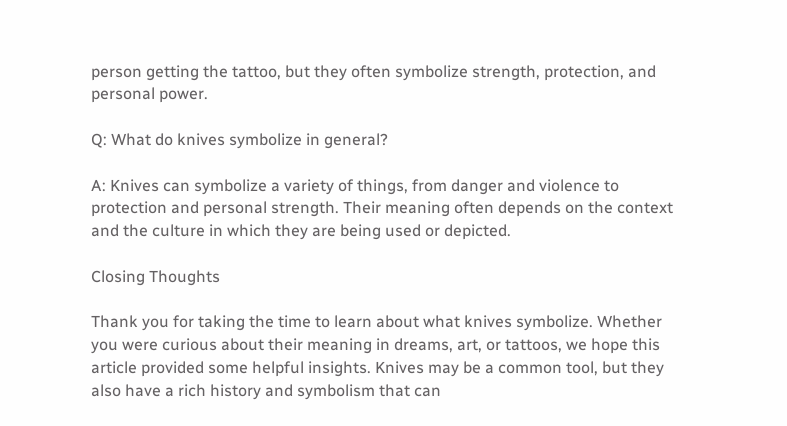person getting the tattoo, but they often symbolize strength, protection, and personal power.

Q: What do knives symbolize in general?

A: Knives can symbolize a variety of things, from danger and violence to protection and personal strength. Their meaning often depends on the context and the culture in which they are being used or depicted.

Closing Thoughts

Thank you for taking the time to learn about what knives symbolize. Whether you were curious about their meaning in dreams, art, or tattoos, we hope this article provided some helpful insights. Knives may be a common tool, but they also have a rich history and symbolism that can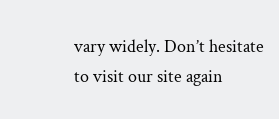vary widely. Don’t hesitate to visit our site again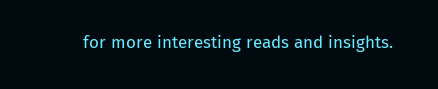for more interesting reads and insights.